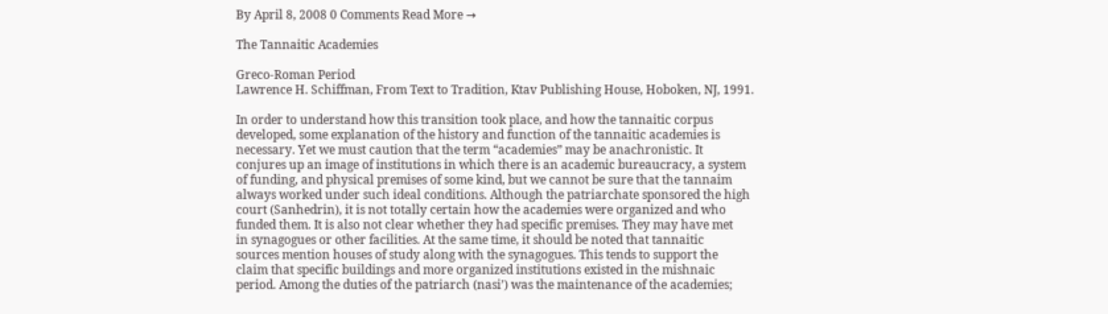By April 8, 2008 0 Comments Read More →

The Tannaitic Academies

Greco-Roman Period
Lawrence H. Schiffman, From Text to Tradition, Ktav Publishing House, Hoboken, NJ, 1991.

In order to understand how this transition took place, and how the tannaitic corpus
developed, some explanation of the history and function of the tannaitic academies is
necessary. Yet we must caution that the term “academies” may be anachronistic. It
conjures up an image of institutions in which there is an academic bureaucracy, a system
of funding, and physical premises of some kind, but we cannot be sure that the tannaim
always worked under such ideal conditions. Although the patriarchate sponsored the high
court (Sanhedrin), it is not totally certain how the academies were organized and who
funded them. It is also not clear whether they had specific premises. They may have met
in synagogues or other facilities. At the same time, it should be noted that tannaitic
sources mention houses of study along with the synagogues. This tends to support the
claim that specific buildings and more organized institutions existed in the mishnaic
period. Among the duties of the patriarch (nasi’) was the maintenance of the academies;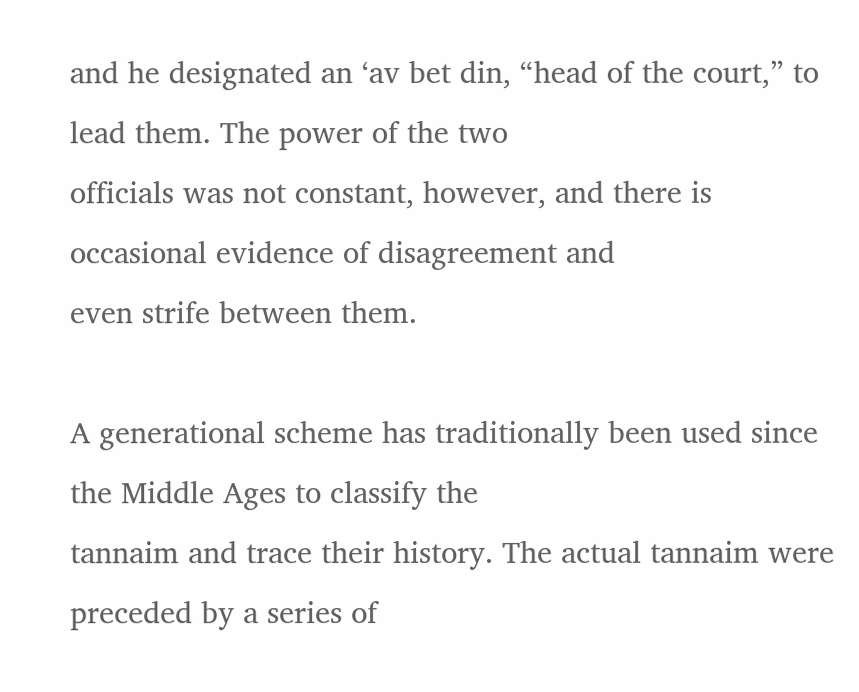and he designated an ‘av bet din, “head of the court,” to lead them. The power of the two
officials was not constant, however, and there is occasional evidence of disagreement and
even strife between them.

A generational scheme has traditionally been used since the Middle Ages to classify the
tannaim and trace their history. The actual tannaim were preceded by a series of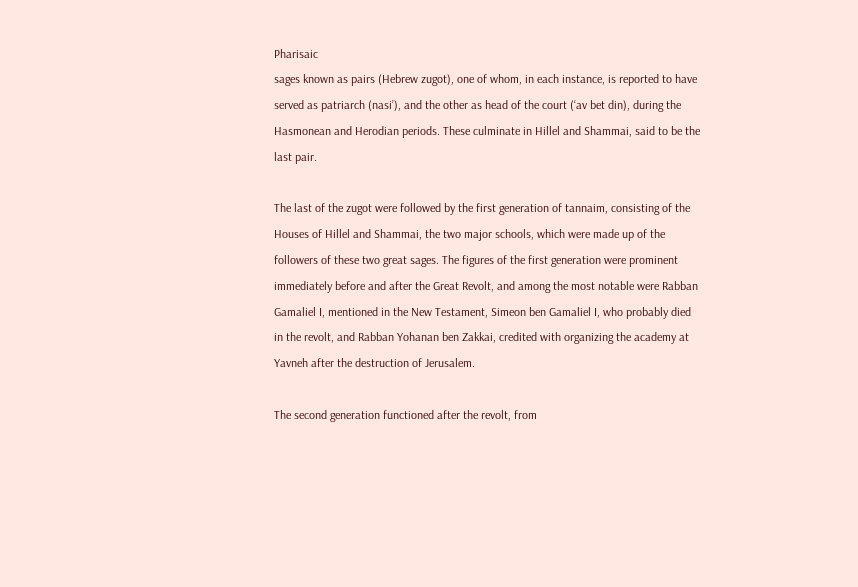Pharisaic
sages known as pairs (Hebrew zugot), one of whom, in each instance, is reported to have
served as patriarch (nasi’), and the other as head of the court (‘av bet din), during the
Hasmonean and Herodian periods. These culminate in Hillel and Shammai, said to be the
last pair.

The last of the zugot were followed by the first generation of tannaim, consisting of the
Houses of Hillel and Shammai, the two major schools, which were made up of the
followers of these two great sages. The figures of the first generation were prominent
immediately before and after the Great Revolt, and among the most notable were Rabban
Gamaliel I, mentioned in the New Testament, Simeon ben Gamaliel I, who probably died
in the revolt, and Rabban Yohanan ben Zakkai, credited with organizing the academy at
Yavneh after the destruction of Jerusalem.

The second generation functioned after the revolt, from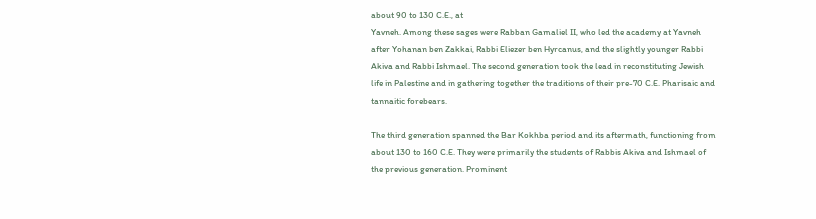about 90 to 130 C.E., at
Yavneh. Among these sages were Rabban Gamaliel II, who led the academy at Yavneh
after Yohanan ben Zakkai, Rabbi Eliezer ben Hyrcanus, and the slightly younger Rabbi
Akiva and Rabbi Ishmael. The second generation took the lead in reconstituting Jewish
life in Palestine and in gathering together the traditions of their pre-70 C.E. Pharisaic and
tannaitic forebears.

The third generation spanned the Bar Kokhba period and its aftermath, functioning from
about 130 to 160 C.E. They were primarily the students of Rabbis Akiva and Ishmael of
the previous generation. Prominent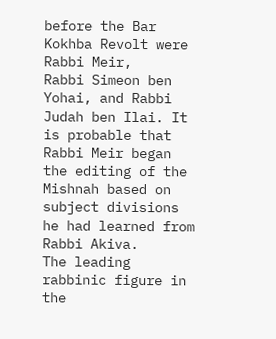before the Bar Kokhba Revolt were Rabbi Meir,
Rabbi Simeon ben Yohai, and Rabbi Judah ben Ilai. It is probable that Rabbi Meir began
the editing of the Mishnah based on subject divisions he had learned from Rabbi Akiva.
The leading rabbinic figure in the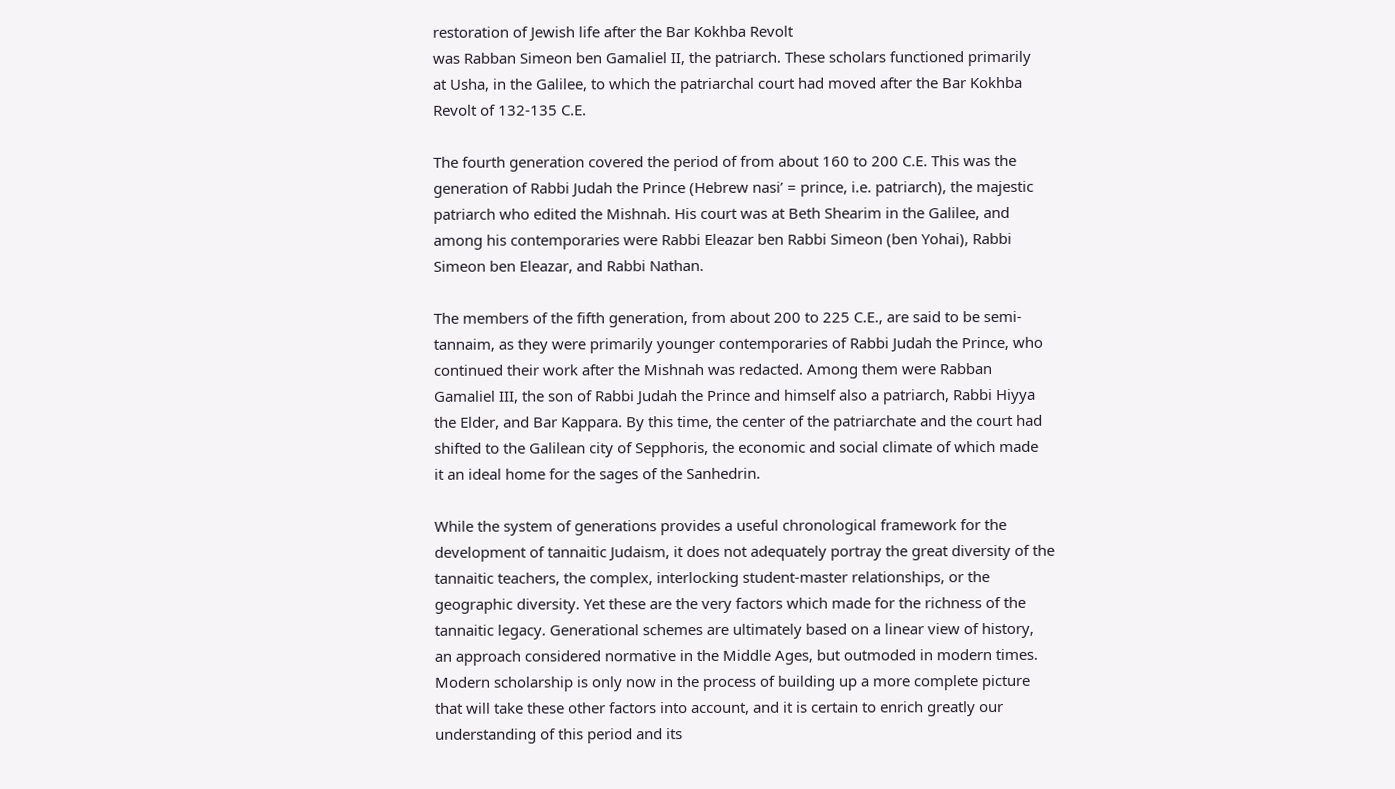restoration of Jewish life after the Bar Kokhba Revolt
was Rabban Simeon ben Gamaliel II, the patriarch. These scholars functioned primarily
at Usha, in the Galilee, to which the patriarchal court had moved after the Bar Kokhba
Revolt of 132-135 C.E.

The fourth generation covered the period of from about 160 to 200 C.E. This was the
generation of Rabbi Judah the Prince (Hebrew nasi’ = prince, i.e. patriarch), the majestic
patriarch who edited the Mishnah. His court was at Beth Shearim in the Galilee, and
among his contemporaries were Rabbi Eleazar ben Rabbi Simeon (ben Yohai), Rabbi
Simeon ben Eleazar, and Rabbi Nathan.

The members of the fifth generation, from about 200 to 225 C.E., are said to be semi-
tannaim, as they were primarily younger contemporaries of Rabbi Judah the Prince, who
continued their work after the Mishnah was redacted. Among them were Rabban
Gamaliel III, the son of Rabbi Judah the Prince and himself also a patriarch, Rabbi Hiyya
the Elder, and Bar Kappara. By this time, the center of the patriarchate and the court had
shifted to the Galilean city of Sepphoris, the economic and social climate of which made
it an ideal home for the sages of the Sanhedrin.

While the system of generations provides a useful chronological framework for the
development of tannaitic Judaism, it does not adequately portray the great diversity of the
tannaitic teachers, the complex, interlocking student-master relationships, or the
geographic diversity. Yet these are the very factors which made for the richness of the
tannaitic legacy. Generational schemes are ultimately based on a linear view of history,
an approach considered normative in the Middle Ages, but outmoded in modern times.
Modern scholarship is only now in the process of building up a more complete picture
that will take these other factors into account, and it is certain to enrich greatly our
understanding of this period and its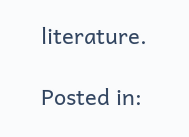literature.

Posted in: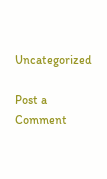Uncategorized

Post a Comment